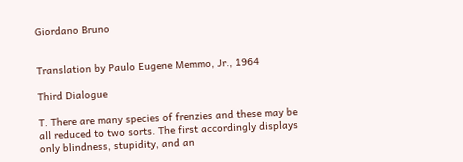Giordano Bruno


Translation by Paulo Eugene Memmo, Jr., 1964

Third Dialogue

T. There are many species of frenzies and these may be all reduced to two sorts. The first accordingly displays only blindness, stupidity, and an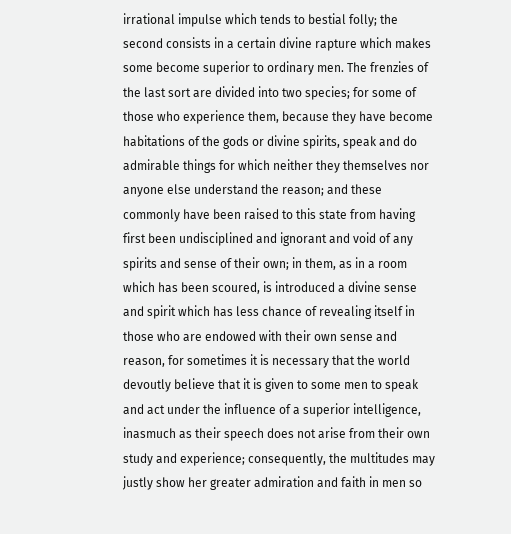irrational impulse which tends to bestial folly; the second consists in a certain divine rapture which makes some become superior to ordinary men. The frenzies of the last sort are divided into two species; for some of those who experience them, because they have become habitations of the gods or divine spirits, speak and do admirable things for which neither they themselves nor anyone else understand the reason; and these commonly have been raised to this state from having first been undisciplined and ignorant and void of any spirits and sense of their own; in them, as in a room which has been scoured, is introduced a divine sense and spirit which has less chance of revealing itself in those who are endowed with their own sense and reason, for sometimes it is necessary that the world devoutly believe that it is given to some men to speak and act under the influence of a superior intelligence, inasmuch as their speech does not arise from their own study and experience; consequently, the multitudes may justly show her greater admiration and faith in men so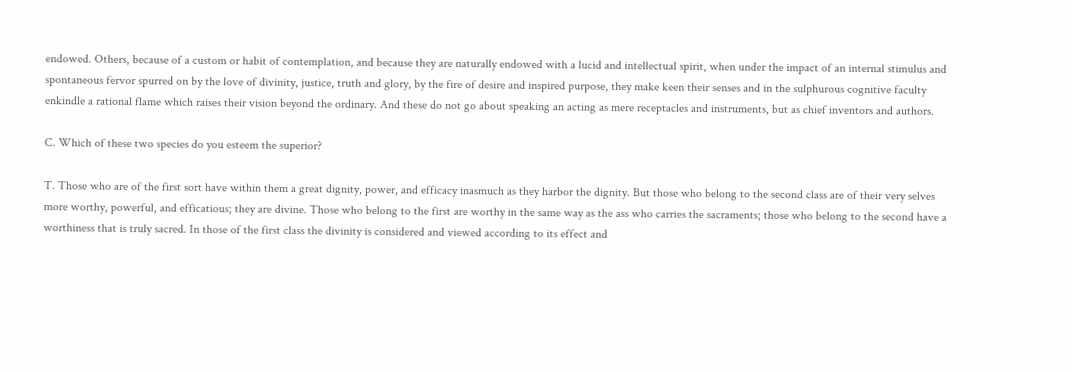endowed. Others, because of a custom or habit of contemplation, and because they are naturally endowed with a lucid and intellectual spirit, when under the impact of an internal stimulus and spontaneous fervor spurred on by the love of divinity, justice, truth and glory, by the fire of desire and inspired purpose, they make keen their senses and in the sulphurous cognitive faculty enkindle a rational flame which raises their vision beyond the ordinary. And these do not go about speaking an acting as mere receptacles and instruments, but as chief inventors and authors.

C. Which of these two species do you esteem the superior?

T. Those who are of the first sort have within them a great dignity, power, and efficacy inasmuch as they harbor the dignity. But those who belong to the second class are of their very selves more worthy, powerful, and efficatious; they are divine. Those who belong to the first are worthy in the same way as the ass who carries the sacraments; those who belong to the second have a worthiness that is truly sacred. In those of the first class the divinity is considered and viewed according to its effect and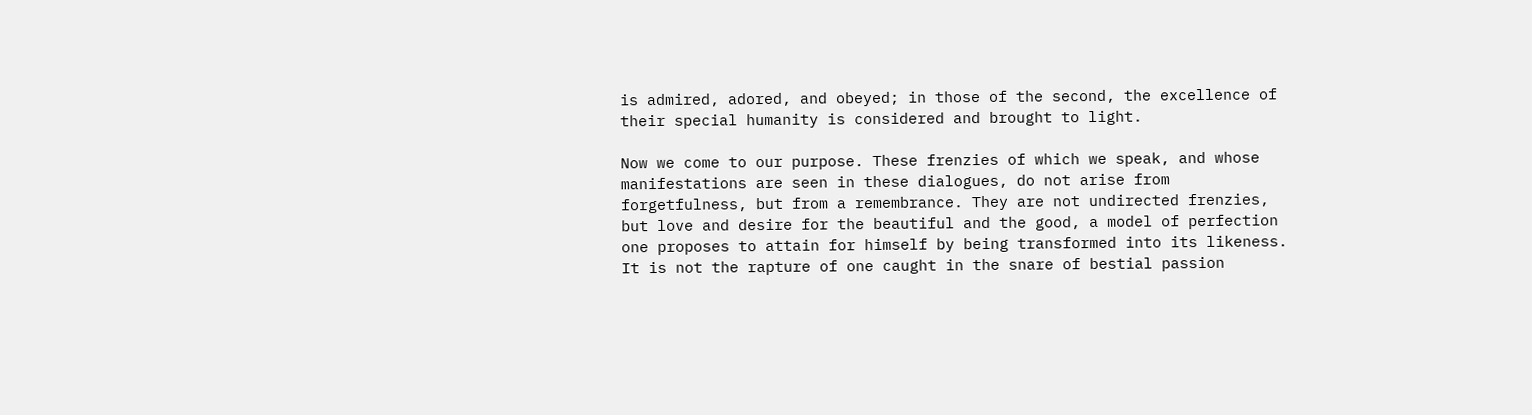is admired, adored, and obeyed; in those of the second, the excellence of their special humanity is considered and brought to light.

Now we come to our purpose. These frenzies of which we speak, and whose manifestations are seen in these dialogues, do not arise from forgetfulness, but from a remembrance. They are not undirected frenzies, but love and desire for the beautiful and the good, a model of perfection one proposes to attain for himself by being transformed into its likeness. It is not the rapture of one caught in the snare of bestial passion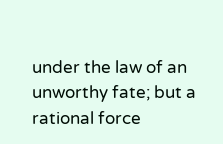under the law of an unworthy fate; but a rational force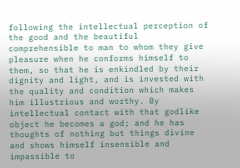following the intellectual perception of the good and the beautiful comprehensible to man to whom they give pleasure when he conforms himself to them, so that he is enkindled by their dignity and light, and is invested with the quality and condition which makes him illustrious and worthy. By intellectual contact with that godlike object he becomes a god; and he has thoughts of nothing but things divine and shows himself insensible and impassible to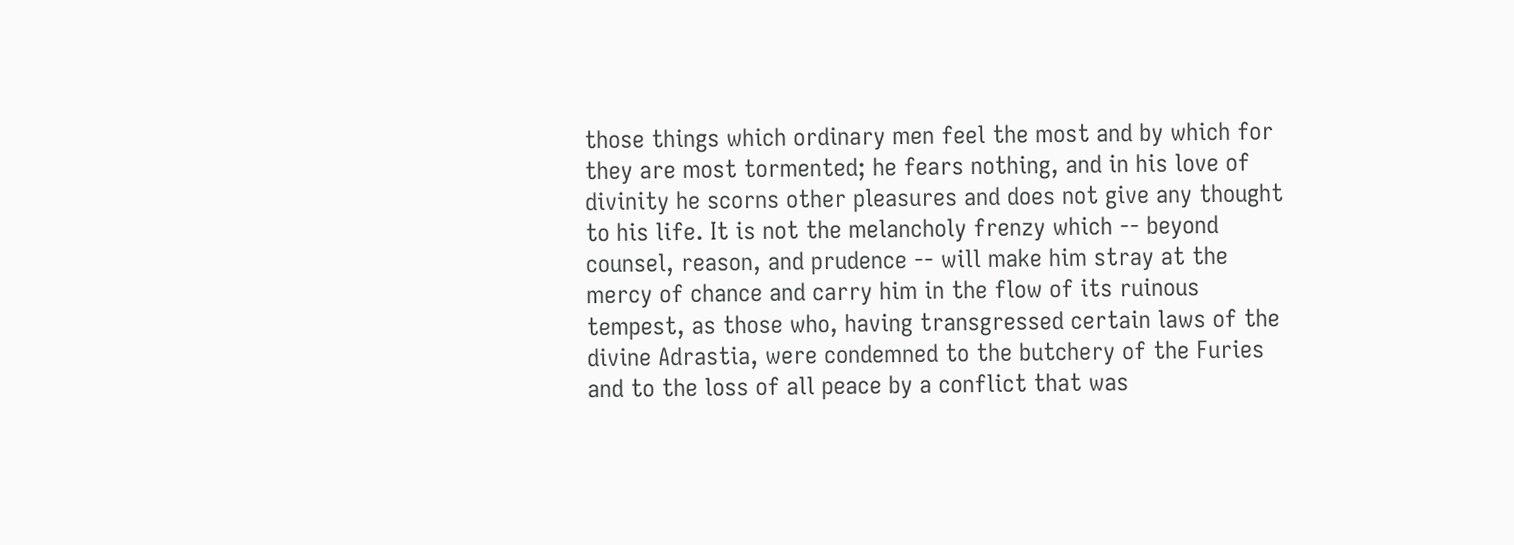those things which ordinary men feel the most and by which for they are most tormented; he fears nothing, and in his love of divinity he scorns other pleasures and does not give any thought to his life. It is not the melancholy frenzy which -- beyond counsel, reason, and prudence -- will make him stray at the mercy of chance and carry him in the flow of its ruinous tempest, as those who, having transgressed certain laws of the divine Adrastia, were condemned to the butchery of the Furies and to the loss of all peace by a conflict that was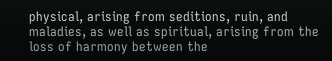physical, arising from seditions, ruin, and maladies, as well as spiritual, arising from the loss of harmony between the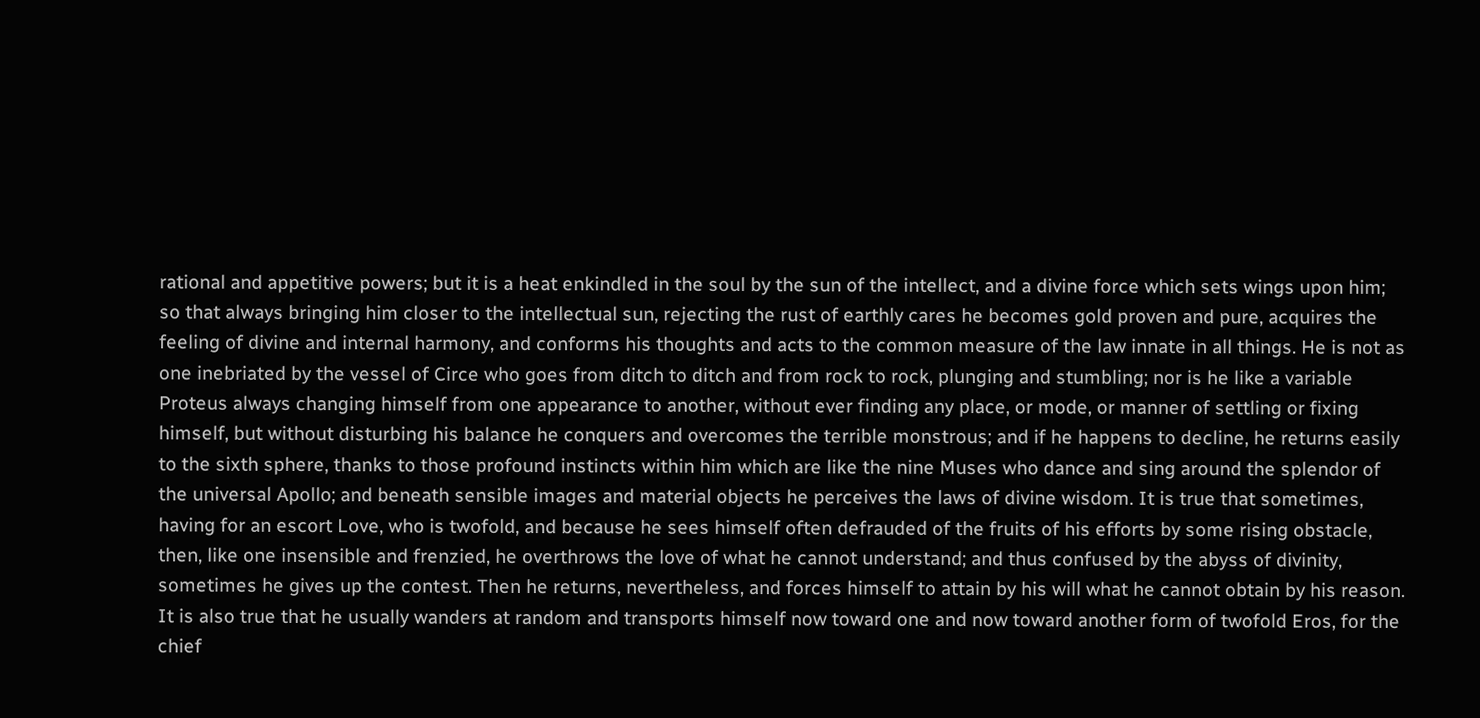rational and appetitive powers; but it is a heat enkindled in the soul by the sun of the intellect, and a divine force which sets wings upon him; so that always bringing him closer to the intellectual sun, rejecting the rust of earthly cares he becomes gold proven and pure, acquires the feeling of divine and internal harmony, and conforms his thoughts and acts to the common measure of the law innate in all things. He is not as one inebriated by the vessel of Circe who goes from ditch to ditch and from rock to rock, plunging and stumbling; nor is he like a variable Proteus always changing himself from one appearance to another, without ever finding any place, or mode, or manner of settling or fixing himself, but without disturbing his balance he conquers and overcomes the terrible monstrous; and if he happens to decline, he returns easily to the sixth sphere, thanks to those profound instincts within him which are like the nine Muses who dance and sing around the splendor of the universal Apollo; and beneath sensible images and material objects he perceives the laws of divine wisdom. It is true that sometimes, having for an escort Love, who is twofold, and because he sees himself often defrauded of the fruits of his efforts by some rising obstacle, then, like one insensible and frenzied, he overthrows the love of what he cannot understand; and thus confused by the abyss of divinity, sometimes he gives up the contest. Then he returns, nevertheless, and forces himself to attain by his will what he cannot obtain by his reason. It is also true that he usually wanders at random and transports himself now toward one and now toward another form of twofold Eros, for the chief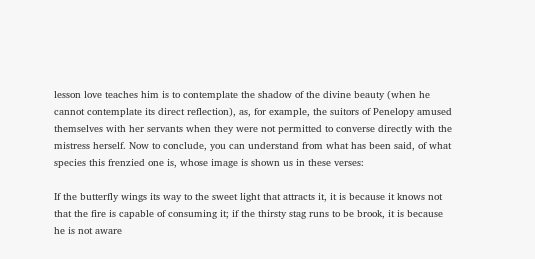lesson love teaches him is to contemplate the shadow of the divine beauty (when he cannot contemplate its direct reflection), as, for example, the suitors of Penelopy amused themselves with her servants when they were not permitted to converse directly with the mistress herself. Now to conclude, you can understand from what has been said, of what species this frenzied one is, whose image is shown us in these verses:

If the butterfly wings its way to the sweet light that attracts it, it is because it knows not that the fire is capable of consuming it; if the thirsty stag runs to be brook, it is because he is not aware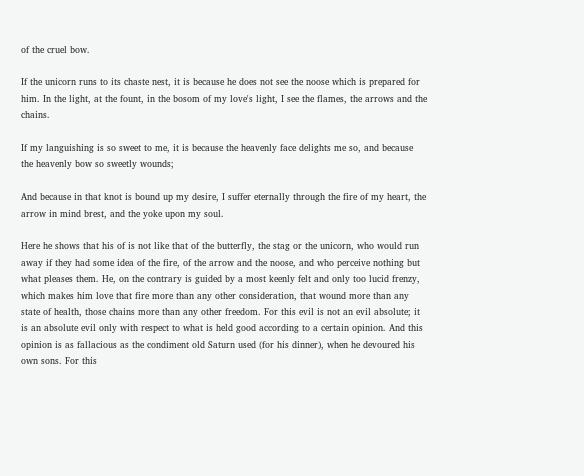of the cruel bow.

If the unicorn runs to its chaste nest, it is because he does not see the noose which is prepared for him. In the light, at the fount, in the bosom of my love's light, I see the flames, the arrows and the chains.

If my languishing is so sweet to me, it is because the heavenly face delights me so, and because the heavenly bow so sweetly wounds;

And because in that knot is bound up my desire, I suffer eternally through the fire of my heart, the arrow in mind brest, and the yoke upon my soul.

Here he shows that his of is not like that of the butterfly, the stag or the unicorn, who would run away if they had some idea of the fire, of the arrow and the noose, and who perceive nothing but what pleases them. He, on the contrary is guided by a most keenly felt and only too lucid frenzy, which makes him love that fire more than any other consideration, that wound more than any state of health, those chains more than any other freedom. For this evil is not an evil absolute; it is an absolute evil only with respect to what is held good according to a certain opinion. And this opinion is as fallacious as the condiment old Saturn used (for his dinner), when he devoured his own sons. For this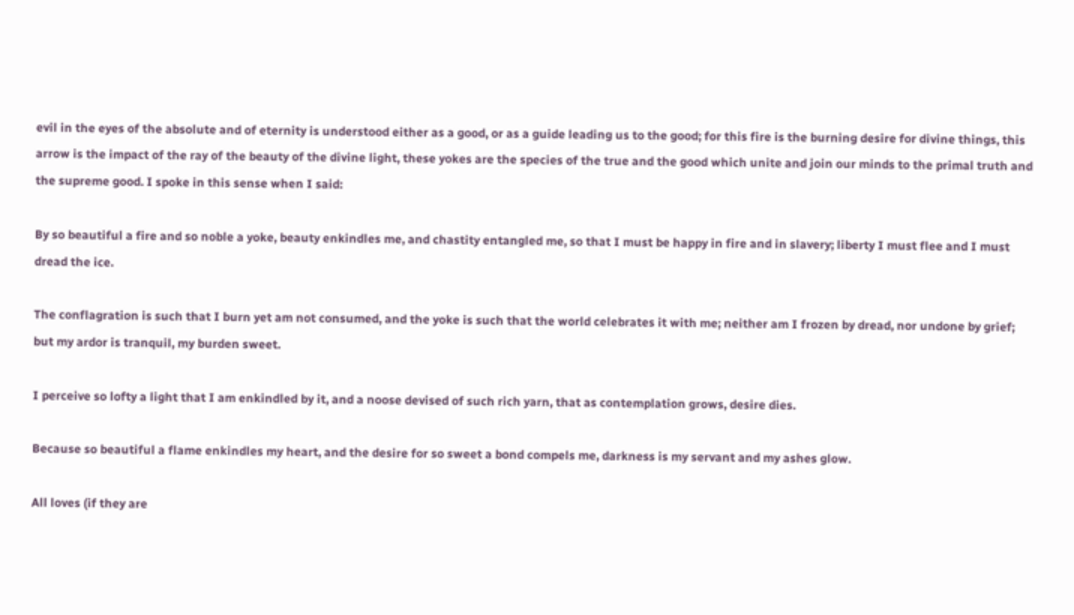evil in the eyes of the absolute and of eternity is understood either as a good, or as a guide leading us to the good; for this fire is the burning desire for divine things, this arrow is the impact of the ray of the beauty of the divine light, these yokes are the species of the true and the good which unite and join our minds to the primal truth and the supreme good. I spoke in this sense when I said:

By so beautiful a fire and so noble a yoke, beauty enkindles me, and chastity entangled me, so that I must be happy in fire and in slavery; liberty I must flee and I must dread the ice.

The conflagration is such that I burn yet am not consumed, and the yoke is such that the world celebrates it with me; neither am I frozen by dread, nor undone by grief; but my ardor is tranquil, my burden sweet.

I perceive so lofty a light that I am enkindled by it, and a noose devised of such rich yarn, that as contemplation grows, desire dies.

Because so beautiful a flame enkindles my heart, and the desire for so sweet a bond compels me, darkness is my servant and my ashes glow.

All loves (if they are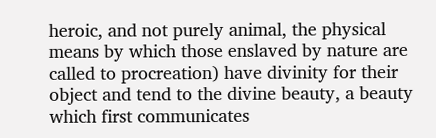heroic, and not purely animal, the physical means by which those enslaved by nature are called to procreation) have divinity for their object and tend to the divine beauty, a beauty which first communicates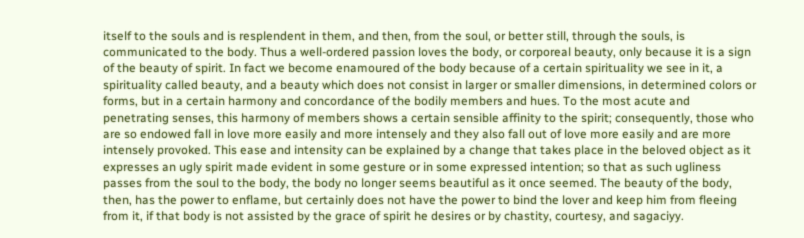itself to the souls and is resplendent in them, and then, from the soul, or better still, through the souls, is communicated to the body. Thus a well-ordered passion loves the body, or corporeal beauty, only because it is a sign of the beauty of spirit. In fact we become enamoured of the body because of a certain spirituality we see in it, a spirituality called beauty, and a beauty which does not consist in larger or smaller dimensions, in determined colors or forms, but in a certain harmony and concordance of the bodily members and hues. To the most acute and penetrating senses, this harmony of members shows a certain sensible affinity to the spirit; consequently, those who are so endowed fall in love more easily and more intensely and they also fall out of love more easily and are more intensely provoked. This ease and intensity can be explained by a change that takes place in the beloved object as it expresses an ugly spirit made evident in some gesture or in some expressed intention; so that as such ugliness passes from the soul to the body, the body no longer seems beautiful as it once seemed. The beauty of the body, then, has the power to enflame, but certainly does not have the power to bind the lover and keep him from fleeing from it, if that body is not assisted by the grace of spirit he desires or by chastity, courtesy, and sagaciyy.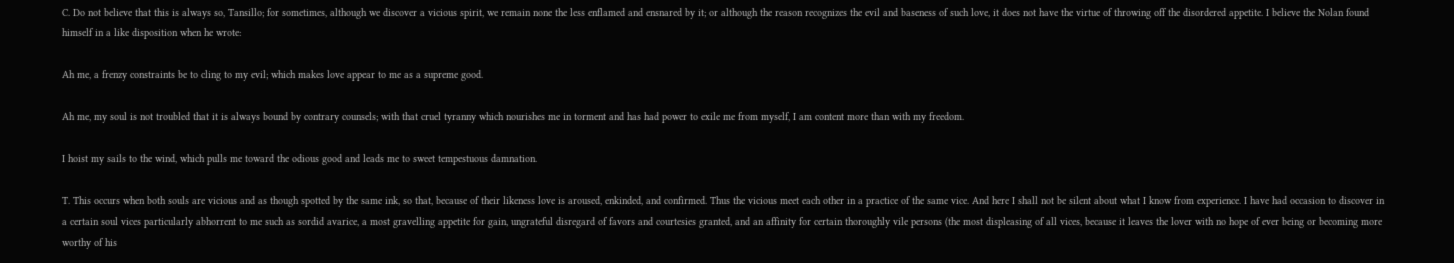C. Do not believe that this is always so, Tansillo; for sometimes, although we discover a vicious spirit, we remain none the less enflamed and ensnared by it; or although the reason recognizes the evil and baseness of such love, it does not have the virtue of throwing off the disordered appetite. I believe the Nolan found himself in a like disposition when he wrote:

Ah me, a frenzy constraints be to cling to my evil; which makes love appear to me as a supreme good.

Ah me, my soul is not troubled that it is always bound by contrary counsels; with that cruel tyranny which nourishes me in torment and has had power to exile me from myself, I am content more than with my freedom.

I hoist my sails to the wind, which pulls me toward the odious good and leads me to sweet tempestuous damnation.

T. This occurs when both souls are vicious and as though spotted by the same ink, so that, because of their likeness love is aroused, enkinded, and confirmed. Thus the vicious meet each other in a practice of the same vice. And here I shall not be silent about what I know from experience. I have had occasion to discover in a certain soul vices particularly abhorrent to me such as sordid avarice, a most gravelling appetite for gain, ungrateful disregard of favors and courtesies granted, and an affinity for certain thoroughly vile persons (the most displeasing of all vices, because it leaves the lover with no hope of ever being or becoming more worthy of his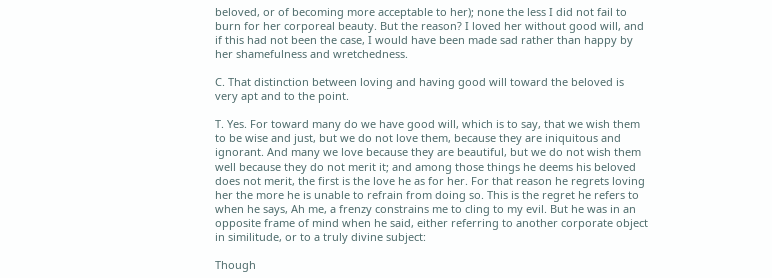beloved, or of becoming more acceptable to her); none the less I did not fail to burn for her corporeal beauty. But the reason? I loved her without good will, and if this had not been the case, I would have been made sad rather than happy by her shamefulness and wretchedness.

C. That distinction between loving and having good will toward the beloved is very apt and to the point.

T. Yes. For toward many do we have good will, which is to say, that we wish them to be wise and just, but we do not love them, because they are iniquitous and ignorant. And many we love because they are beautiful, but we do not wish them well because they do not merit it; and among those things he deems his beloved does not merit, the first is the love he as for her. For that reason he regrets loving her the more he is unable to refrain from doing so. This is the regret he refers to when he says, Ah me, a frenzy constrains me to cling to my evil. But he was in an opposite frame of mind when he said, either referring to another corporate object in similitude, or to a truly divine subject:

Though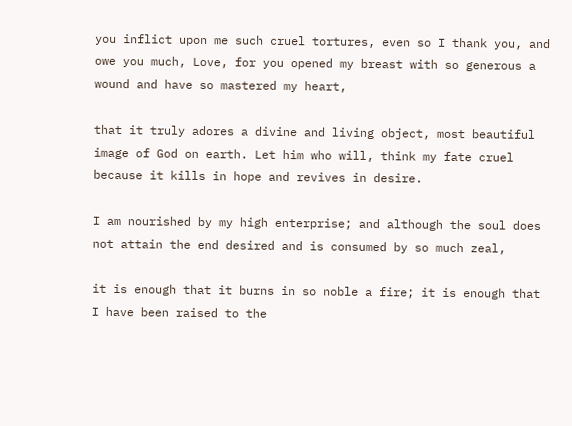you inflict upon me such cruel tortures, even so I thank you, and owe you much, Love, for you opened my breast with so generous a wound and have so mastered my heart,

that it truly adores a divine and living object, most beautiful image of God on earth. Let him who will, think my fate cruel because it kills in hope and revives in desire.

I am nourished by my high enterprise; and although the soul does not attain the end desired and is consumed by so much zeal,

it is enough that it burns in so noble a fire; it is enough that I have been raised to the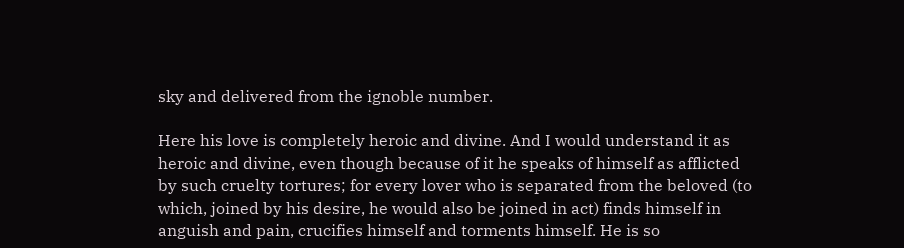sky and delivered from the ignoble number.

Here his love is completely heroic and divine. And I would understand it as heroic and divine, even though because of it he speaks of himself as afflicted by such cruelty tortures; for every lover who is separated from the beloved (to which, joined by his desire, he would also be joined in act) finds himself in anguish and pain, crucifies himself and torments himself. He is so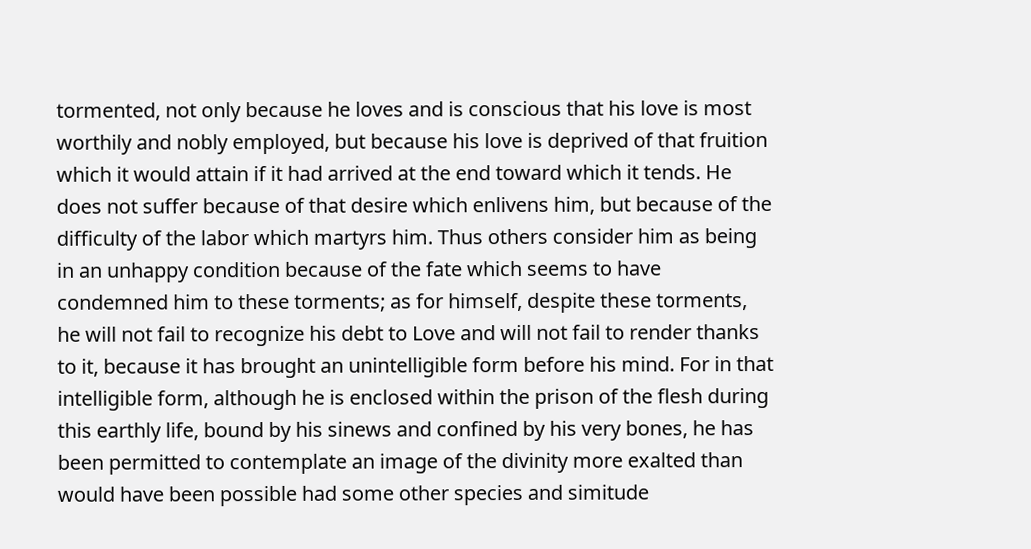tormented, not only because he loves and is conscious that his love is most worthily and nobly employed, but because his love is deprived of that fruition which it would attain if it had arrived at the end toward which it tends. He does not suffer because of that desire which enlivens him, but because of the difficulty of the labor which martyrs him. Thus others consider him as being in an unhappy condition because of the fate which seems to have condemned him to these torments; as for himself, despite these torments, he will not fail to recognize his debt to Love and will not fail to render thanks to it, because it has brought an unintelligible form before his mind. For in that intelligible form, although he is enclosed within the prison of the flesh during this earthly life, bound by his sinews and confined by his very bones, he has been permitted to contemplate an image of the divinity more exalted than would have been possible had some other species and simitude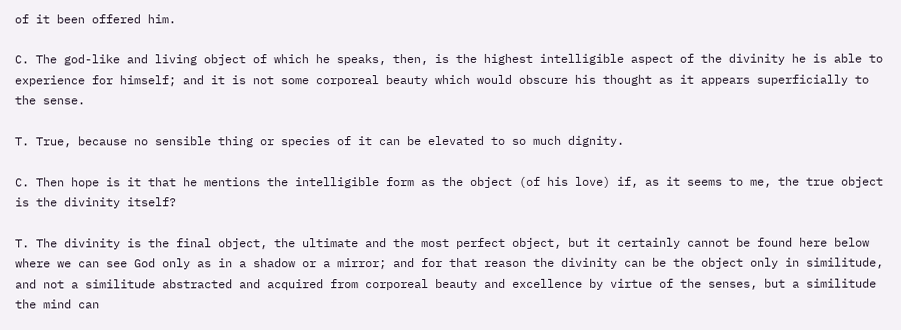of it been offered him.

C. The god-like and living object of which he speaks, then, is the highest intelligible aspect of the divinity he is able to experience for himself; and it is not some corporeal beauty which would obscure his thought as it appears superficially to the sense.

T. True, because no sensible thing or species of it can be elevated to so much dignity.

C. Then hope is it that he mentions the intelligible form as the object (of his love) if, as it seems to me, the true object is the divinity itself?

T. The divinity is the final object, the ultimate and the most perfect object, but it certainly cannot be found here below where we can see God only as in a shadow or a mirror; and for that reason the divinity can be the object only in similitude, and not a similitude abstracted and acquired from corporeal beauty and excellence by virtue of the senses, but a similitude the mind can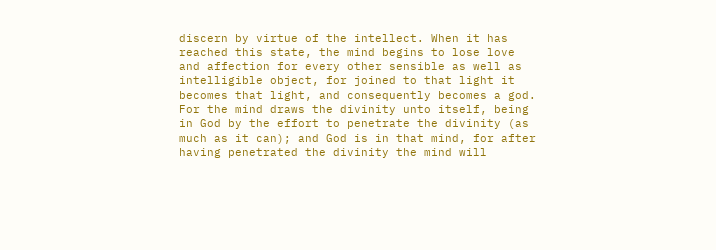discern by virtue of the intellect. When it has reached this state, the mind begins to lose love and affection for every other sensible as well as intelligible object, for joined to that light it becomes that light, and consequently becomes a god. For the mind draws the divinity unto itself, being in God by the effort to penetrate the divinity (as much as it can); and God is in that mind, for after having penetrated the divinity the mind will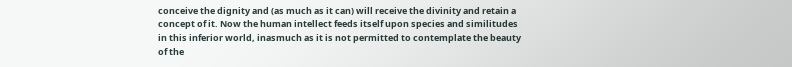conceive the dignity and (as much as it can) will receive the divinity and retain a concept of it. Now the human intellect feeds itself upon species and similitudes in this inferior world, inasmuch as it is not permitted to contemplate the beauty of the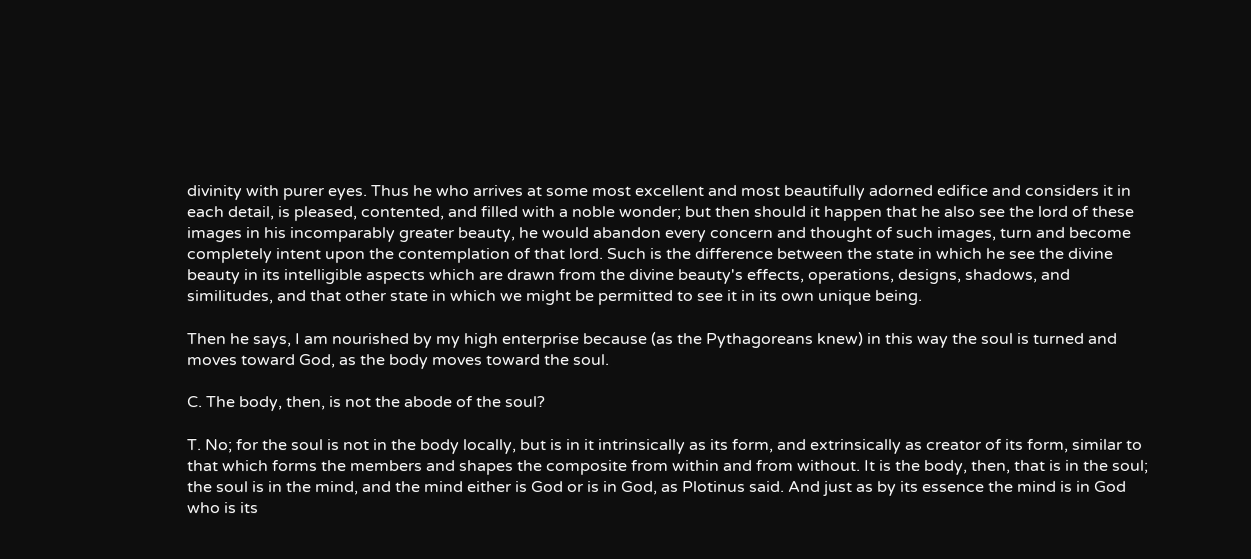divinity with purer eyes. Thus he who arrives at some most excellent and most beautifully adorned edifice and considers it in each detail, is pleased, contented, and filled with a noble wonder; but then should it happen that he also see the lord of these images in his incomparably greater beauty, he would abandon every concern and thought of such images, turn and become completely intent upon the contemplation of that lord. Such is the difference between the state in which he see the divine beauty in its intelligible aspects which are drawn from the divine beauty's effects, operations, designs, shadows, and similitudes, and that other state in which we might be permitted to see it in its own unique being.

Then he says, I am nourished by my high enterprise because (as the Pythagoreans knew) in this way the soul is turned and moves toward God, as the body moves toward the soul.

C. The body, then, is not the abode of the soul?

T. No; for the soul is not in the body locally, but is in it intrinsically as its form, and extrinsically as creator of its form, similar to that which forms the members and shapes the composite from within and from without. It is the body, then, that is in the soul; the soul is in the mind, and the mind either is God or is in God, as Plotinus said. And just as by its essence the mind is in God who is its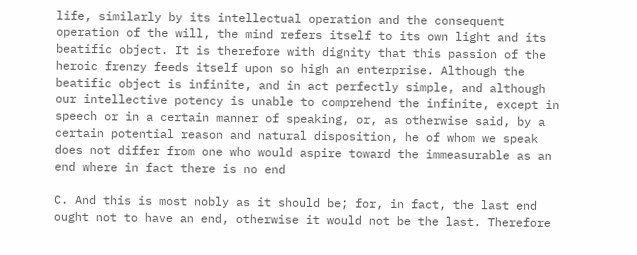life, similarly by its intellectual operation and the consequent operation of the will, the mind refers itself to its own light and its beatific object. It is therefore with dignity that this passion of the heroic frenzy feeds itself upon so high an enterprise. Although the beatific object is infinite, and in act perfectly simple, and although our intellective potency is unable to comprehend the infinite, except in speech or in a certain manner of speaking, or, as otherwise said, by a certain potential reason and natural disposition, he of whom we speak does not differ from one who would aspire toward the immeasurable as an end where in fact there is no end

C. And this is most nobly as it should be; for, in fact, the last end ought not to have an end, otherwise it would not be the last. Therefore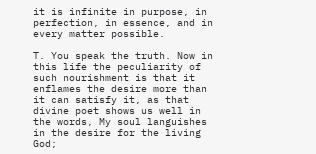it is infinite in purpose, in perfection, in essence, and in every matter possible.

T. You speak the truth. Now in this life the peculiarity of such nourishment is that it enflames the desire more than it can satisfy it, as that divine poet shows us well in the words, My soul languishes in the desire for the living God;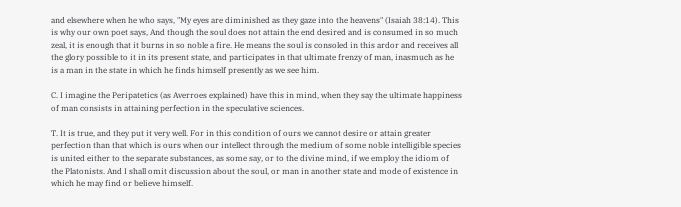and elsewhere when he who says, "My eyes are diminished as they gaze into the heavens" (Isaiah 38:14). This is why our own poet says, And though the soul does not attain the end desired and is consumed in so much zeal, it is enough that it burns in so noble a fire. He means the soul is consoled in this ardor and receives all the glory possible to it in its present state, and participates in that ultimate frenzy of man, inasmuch as he is a man in the state in which he finds himself presently as we see him.

C. I imagine the Peripatetics (as Averroes explained) have this in mind, when they say the ultimate happiness of man consists in attaining perfection in the speculative sciences.

T. It is true, and they put it very well. For in this condition of ours we cannot desire or attain greater perfection than that which is ours when our intellect through the medium of some noble intelligible species is united either to the separate substances, as some say, or to the divine mind, if we employ the idiom of the Platonists. And I shall omit discussion about the soul, or man in another state and mode of existence in which he may find or believe himself.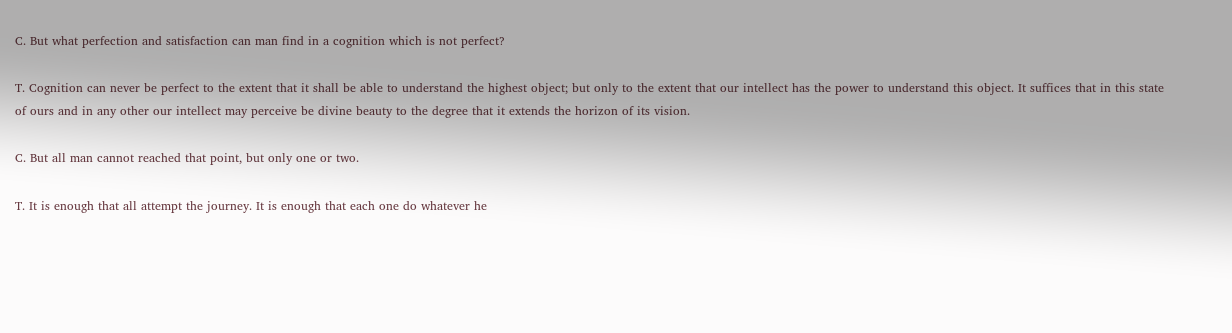C. But what perfection and satisfaction can man find in a cognition which is not perfect?

T. Cognition can never be perfect to the extent that it shall be able to understand the highest object; but only to the extent that our intellect has the power to understand this object. It suffices that in this state of ours and in any other our intellect may perceive be divine beauty to the degree that it extends the horizon of its vision.

C. But all man cannot reached that point, but only one or two.

T. It is enough that all attempt the journey. It is enough that each one do whatever he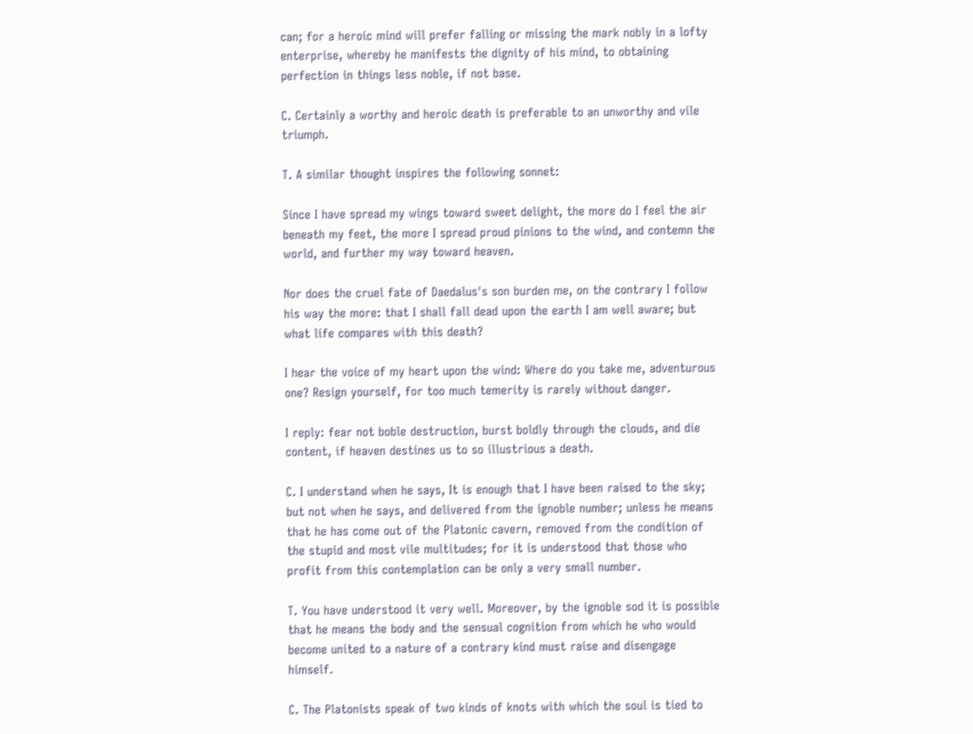can; for a heroic mind will prefer falling or missing the mark nobly in a lofty enterprise, whereby he manifests the dignity of his mind, to obtaining perfection in things less noble, if not base.

C. Certainly a worthy and heroic death is preferable to an unworthy and vile triumph.

T. A similar thought inspires the following sonnet:

Since I have spread my wings toward sweet delight, the more do I feel the air beneath my feet, the more I spread proud pinions to the wind, and contemn the world, and further my way toward heaven.

Nor does the cruel fate of Daedalus's son burden me, on the contrary I follow his way the more: that I shall fall dead upon the earth I am well aware; but what life compares with this death?

I hear the voice of my heart upon the wind: Where do you take me, adventurous one? Resign yourself, for too much temerity is rarely without danger.

I reply: fear not boble destruction, burst boldly through the clouds, and die content, if heaven destines us to so illustrious a death.

C. I understand when he says, It is enough that I have been raised to the sky; but not when he says, and delivered from the ignoble number; unless he means that he has come out of the Platonic cavern, removed from the condition of the stupid and most vile multitudes; for it is understood that those who profit from this contemplation can be only a very small number.

T. You have understood it very well. Moreover, by the ignoble sod it is possible that he means the body and the sensual cognition from which he who would become united to a nature of a contrary kind must raise and disengage himself.

C. The Platonists speak of two kinds of knots with which the soul is tied to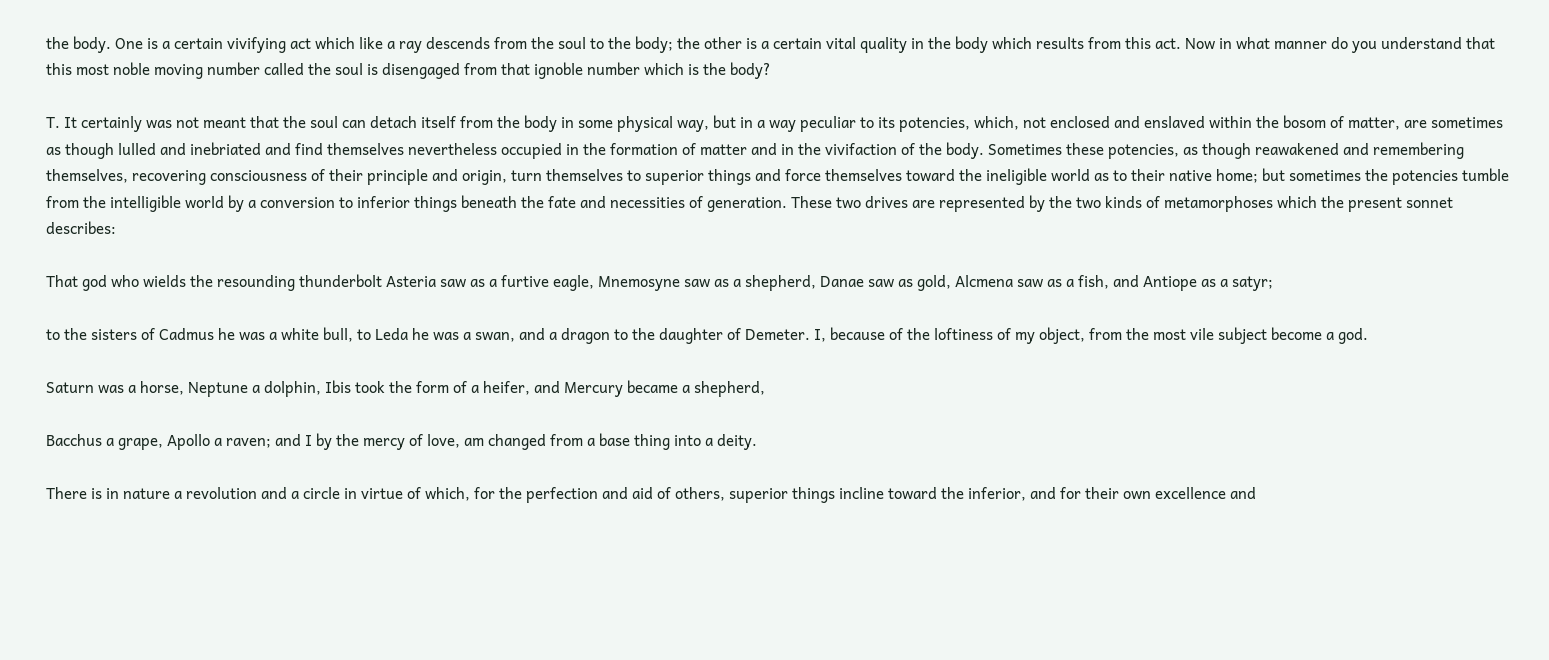the body. One is a certain vivifying act which like a ray descends from the soul to the body; the other is a certain vital quality in the body which results from this act. Now in what manner do you understand that this most noble moving number called the soul is disengaged from that ignoble number which is the body?

T. It certainly was not meant that the soul can detach itself from the body in some physical way, but in a way peculiar to its potencies, which, not enclosed and enslaved within the bosom of matter, are sometimes as though lulled and inebriated and find themselves nevertheless occupied in the formation of matter and in the vivifaction of the body. Sometimes these potencies, as though reawakened and remembering themselves, recovering consciousness of their principle and origin, turn themselves to superior things and force themselves toward the ineligible world as to their native home; but sometimes the potencies tumble from the intelligible world by a conversion to inferior things beneath the fate and necessities of generation. These two drives are represented by the two kinds of metamorphoses which the present sonnet describes:

That god who wields the resounding thunderbolt Asteria saw as a furtive eagle, Mnemosyne saw as a shepherd, Danae saw as gold, Alcmena saw as a fish, and Antiope as a satyr;

to the sisters of Cadmus he was a white bull, to Leda he was a swan, and a dragon to the daughter of Demeter. I, because of the loftiness of my object, from the most vile subject become a god.

Saturn was a horse, Neptune a dolphin, Ibis took the form of a heifer, and Mercury became a shepherd,

Bacchus a grape, Apollo a raven; and I by the mercy of love, am changed from a base thing into a deity.

There is in nature a revolution and a circle in virtue of which, for the perfection and aid of others, superior things incline toward the inferior, and for their own excellence and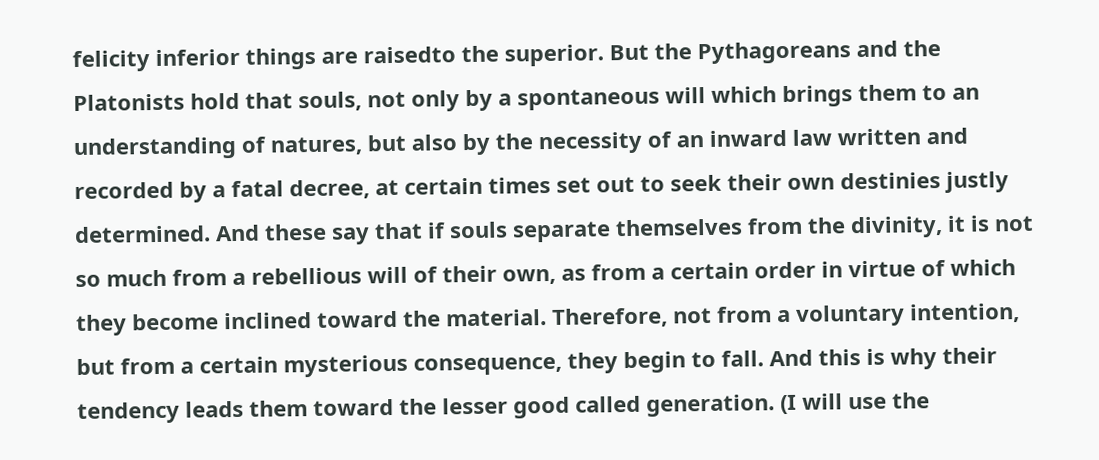felicity inferior things are raisedto the superior. But the Pythagoreans and the Platonists hold that souls, not only by a spontaneous will which brings them to an understanding of natures, but also by the necessity of an inward law written and recorded by a fatal decree, at certain times set out to seek their own destinies justly determined. And these say that if souls separate themselves from the divinity, it is not so much from a rebellious will of their own, as from a certain order in virtue of which they become inclined toward the material. Therefore, not from a voluntary intention, but from a certain mysterious consequence, they begin to fall. And this is why their tendency leads them toward the lesser good called generation. (I will use the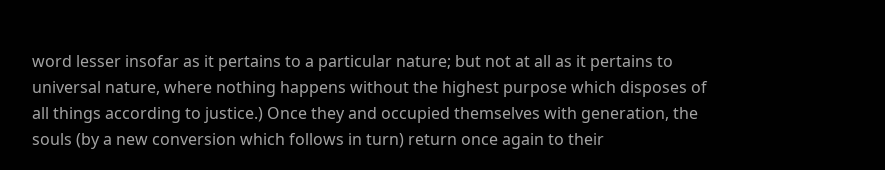word lesser insofar as it pertains to a particular nature; but not at all as it pertains to universal nature, where nothing happens without the highest purpose which disposes of all things according to justice.) Once they and occupied themselves with generation, the souls (by a new conversion which follows in turn) return once again to their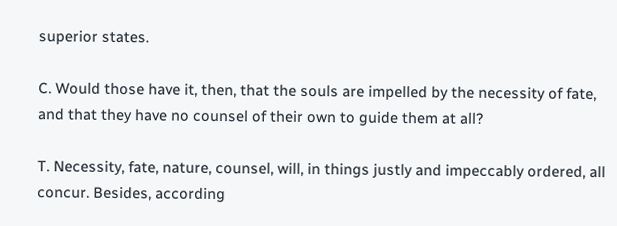superior states.

C. Would those have it, then, that the souls are impelled by the necessity of fate, and that they have no counsel of their own to guide them at all?

T. Necessity, fate, nature, counsel, will, in things justly and impeccably ordered, all concur. Besides, according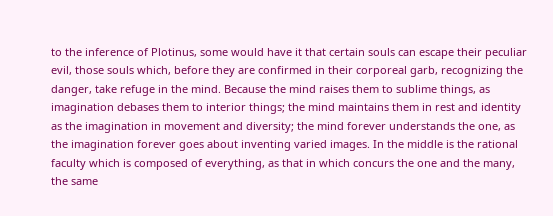to the inference of Plotinus, some would have it that certain souls can escape their peculiar evil, those souls which, before they are confirmed in their corporeal garb, recognizing the danger, take refuge in the mind. Because the mind raises them to sublime things, as imagination debases them to interior things; the mind maintains them in rest and identity as the imagination in movement and diversity; the mind forever understands the one, as the imagination forever goes about inventing varied images. In the middle is the rational faculty which is composed of everything, as that in which concurs the one and the many, the same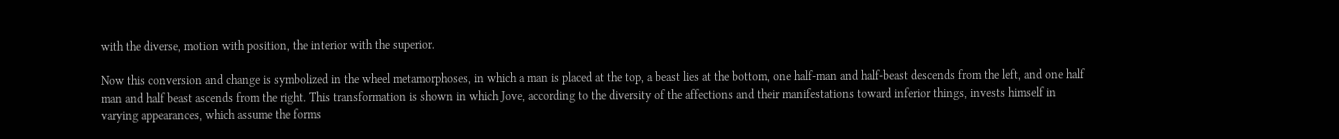with the diverse, motion with position, the interior with the superior.

Now this conversion and change is symbolized in the wheel metamorphoses, in which a man is placed at the top, a beast lies at the bottom, one half-man and half-beast descends from the left, and one half man and half beast ascends from the right. This transformation is shown in which Jove, according to the diversity of the affections and their manifestations toward inferior things, invests himself in varying appearances, which assume the forms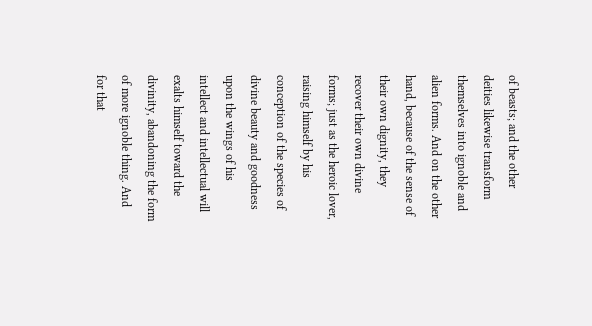of beasts; and the other deities likewise transform themselves into ignoble and alien forms. And on the other hand, because of the sense of their own dignity, they recover their own divine forms; just as the heroic lover, raising himself by his conception of the species of divine beauty and goodness upon the wings of his intellect and intellectual will exalts himself toward the divinity, abandoning the form of more ignoble thing. And for that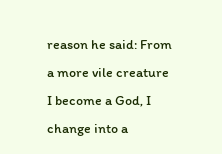reason he said: From a more vile creature I become a God, I change into a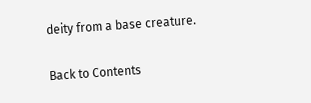deity from a base creature.

Back to Contents